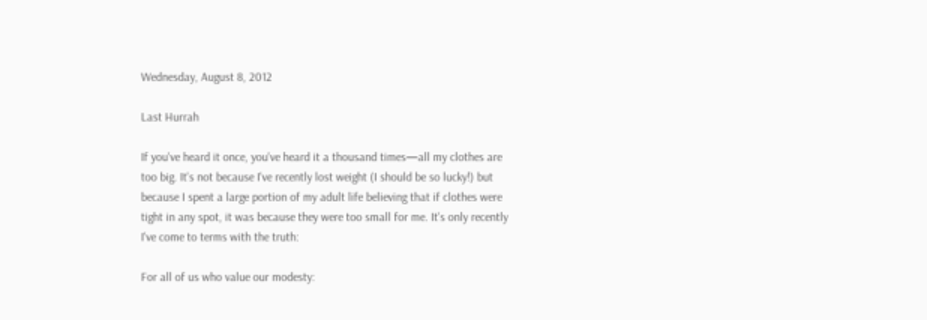Wednesday, August 8, 2012

Last Hurrah

If you've heard it once, you've heard it a thousand times—all my clothes are too big. It's not because I've recently lost weight (I should be so lucky!) but because I spent a large portion of my adult life believing that if clothes were tight in any spot, it was because they were too small for me. It's only recently I've come to terms with the truth:

For all of us who value our modesty: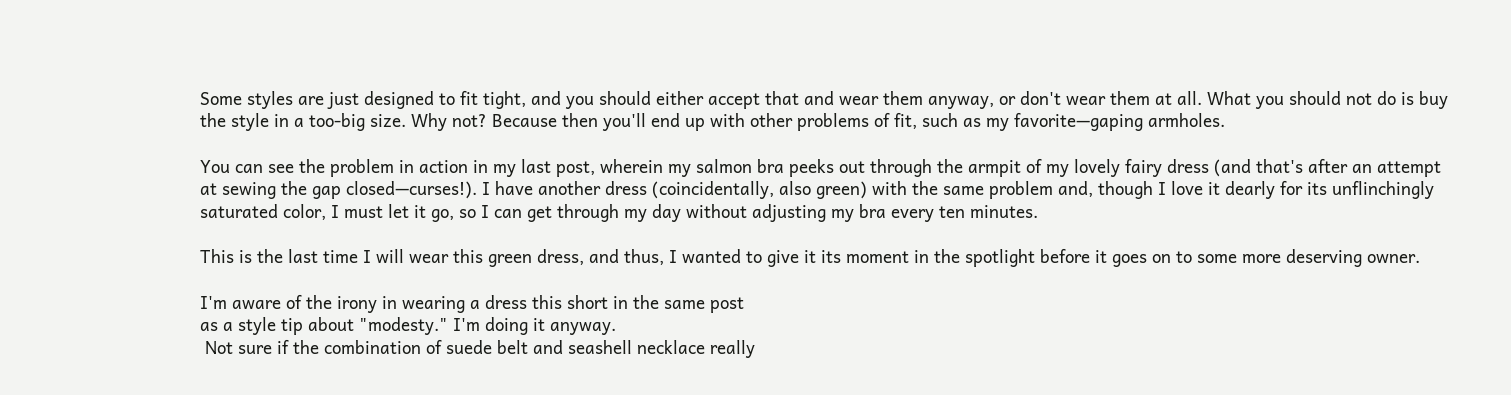Some styles are just designed to fit tight, and you should either accept that and wear them anyway, or don't wear them at all. What you should not do is buy the style in a too-big size. Why not? Because then you'll end up with other problems of fit, such as my favorite—gaping armholes.

You can see the problem in action in my last post, wherein my salmon bra peeks out through the armpit of my lovely fairy dress (and that's after an attempt at sewing the gap closed—curses!). I have another dress (coincidentally, also green) with the same problem and, though I love it dearly for its unflinchingly saturated color, I must let it go, so I can get through my day without adjusting my bra every ten minutes.

This is the last time I will wear this green dress, and thus, I wanted to give it its moment in the spotlight before it goes on to some more deserving owner.

I'm aware of the irony in wearing a dress this short in the same post
as a style tip about "modesty." I'm doing it anyway.
 Not sure if the combination of suede belt and seashell necklace really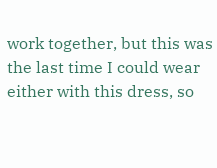work together, but this was the last time I could wear either with this dress, so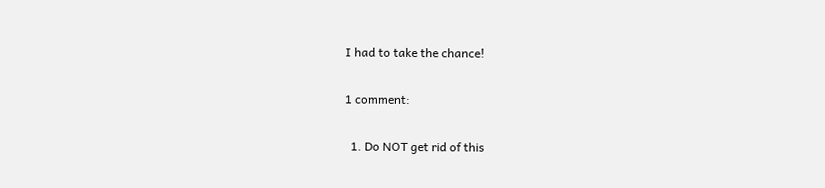I had to take the chance!

1 comment:

  1. Do NOT get rid of this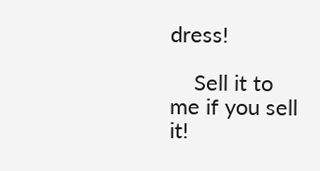dress!

    Sell it to me if you sell it!